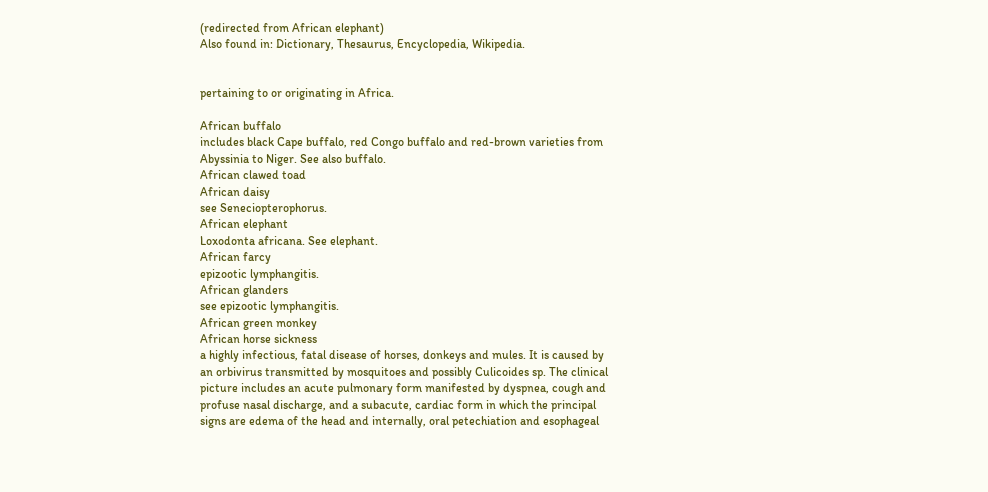(redirected from African elephant)
Also found in: Dictionary, Thesaurus, Encyclopedia, Wikipedia.


pertaining to or originating in Africa.

African buffalo
includes black Cape buffalo, red Congo buffalo and red-brown varieties from Abyssinia to Niger. See also buffalo.
African clawed toad
African daisy
see Seneciopterophorus.
African elephant
Loxodonta africana. See elephant.
African farcy
epizootic lymphangitis.
African glanders
see epizootic lymphangitis.
African green monkey
African horse sickness
a highly infectious, fatal disease of horses, donkeys and mules. It is caused by an orbivirus transmitted by mosquitoes and possibly Culicoides sp. The clinical picture includes an acute pulmonary form manifested by dyspnea, cough and profuse nasal discharge, and a subacute, cardiac form in which the principal signs are edema of the head and internally, oral petechiation and esophageal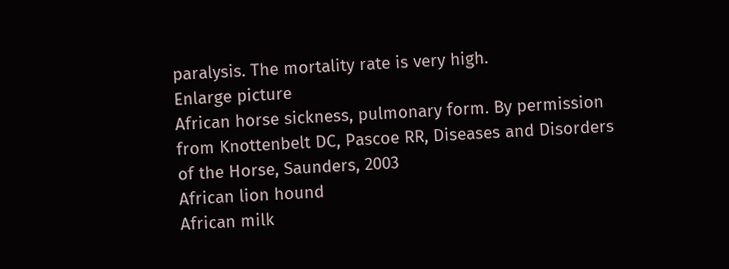paralysis. The mortality rate is very high.
Enlarge picture
African horse sickness, pulmonary form. By permission from Knottenbelt DC, Pascoe RR, Diseases and Disorders of the Horse, Saunders, 2003
African lion hound
African milk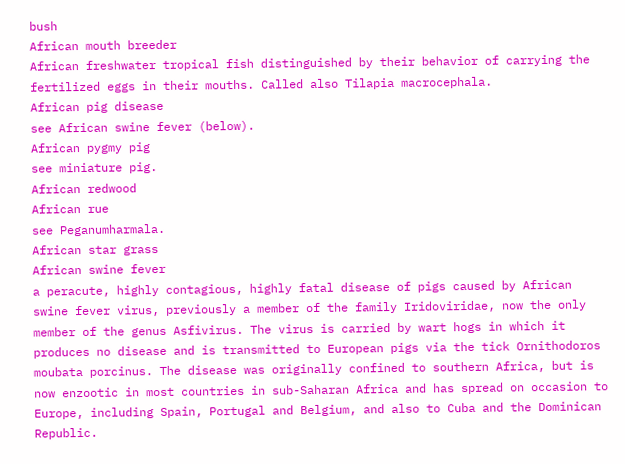bush
African mouth breeder
African freshwater tropical fish distinguished by their behavior of carrying the fertilized eggs in their mouths. Called also Tilapia macrocephala.
African pig disease
see African swine fever (below).
African pygmy pig
see miniature pig.
African redwood
African rue
see Peganumharmala.
African star grass
African swine fever
a peracute, highly contagious, highly fatal disease of pigs caused by African swine fever virus, previously a member of the family Iridoviridae, now the only member of the genus Asfivirus. The virus is carried by wart hogs in which it produces no disease and is transmitted to European pigs via the tick Ornithodoros moubata porcinus. The disease was originally confined to southern Africa, but is now enzootic in most countries in sub-Saharan Africa and has spread on occasion to Europe, including Spain, Portugal and Belgium, and also to Cuba and the Dominican Republic.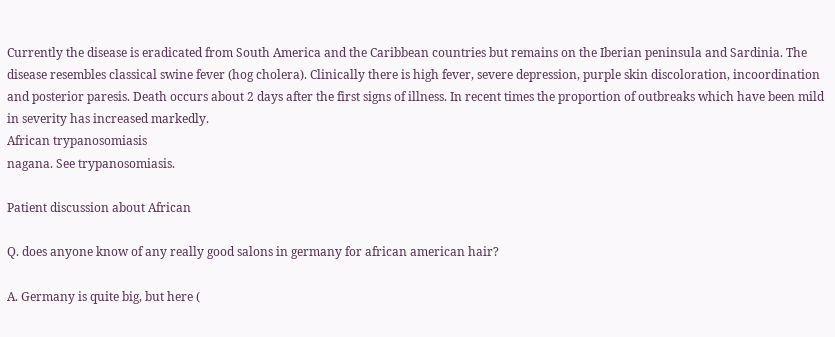Currently the disease is eradicated from South America and the Caribbean countries but remains on the Iberian peninsula and Sardinia. The disease resembles classical swine fever (hog cholera). Clinically there is high fever, severe depression, purple skin discoloration, incoordination and posterior paresis. Death occurs about 2 days after the first signs of illness. In recent times the proportion of outbreaks which have been mild in severity has increased markedly.
African trypanosomiasis
nagana. See trypanosomiasis.

Patient discussion about African

Q. does anyone know of any really good salons in germany for african american hair?

A. Germany is quite big, but here (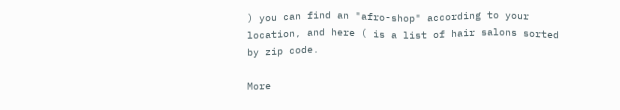) you can find an "afro-shop" according to your location, and here ( is a list of hair salons sorted by zip code.

More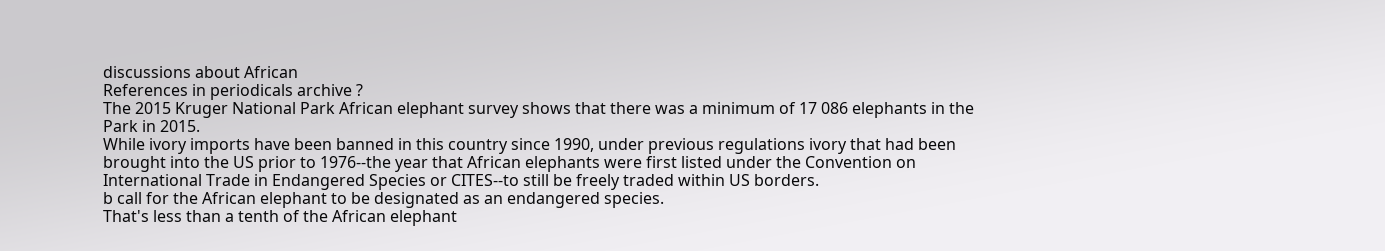discussions about African
References in periodicals archive ?
The 2015 Kruger National Park African elephant survey shows that there was a minimum of 17 086 elephants in the Park in 2015.
While ivory imports have been banned in this country since 1990, under previous regulations ivory that had been brought into the US prior to 1976--the year that African elephants were first listed under the Convention on International Trade in Endangered Species or CITES--to still be freely traded within US borders.
b call for the African elephant to be designated as an endangered species.
That's less than a tenth of the African elephant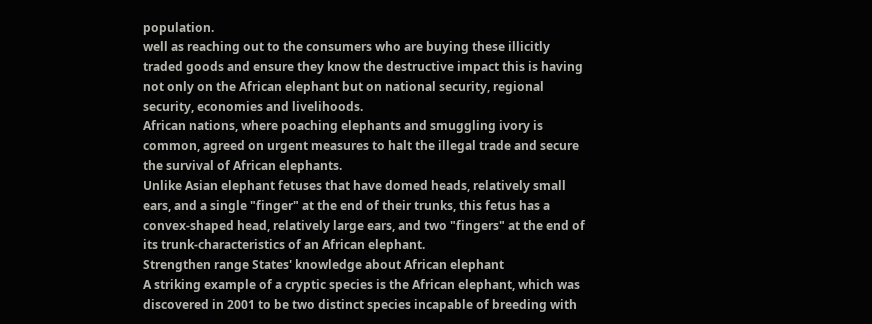population.
well as reaching out to the consumers who are buying these illicitly traded goods and ensure they know the destructive impact this is having not only on the African elephant but on national security, regional security, economies and livelihoods.
African nations, where poaching elephants and smuggling ivory is common, agreed on urgent measures to halt the illegal trade and secure the survival of African elephants.
Unlike Asian elephant fetuses that have domed heads, relatively small ears, and a single "finger" at the end of their trunks, this fetus has a convex-shaped head, relatively large ears, and two "fingers" at the end of its trunk-characteristics of an African elephant.
Strengthen range States' knowledge about African elephant
A striking example of a cryptic species is the African elephant, which was discovered in 2001 to be two distinct species incapable of breeding with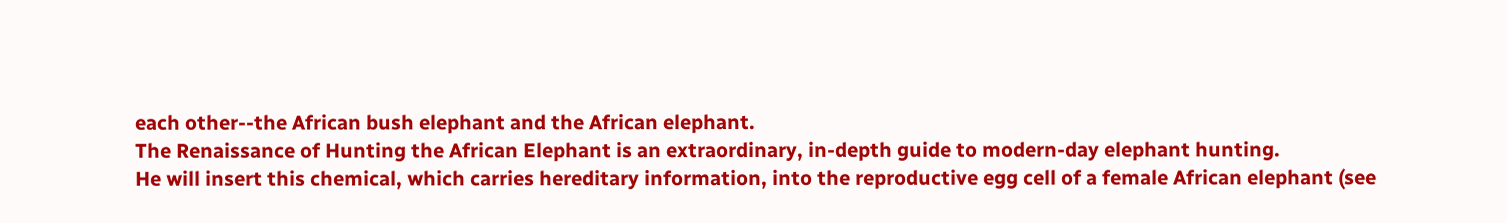each other--the African bush elephant and the African elephant.
The Renaissance of Hunting the African Elephant is an extraordinary, in-depth guide to modern-day elephant hunting.
He will insert this chemical, which carries hereditary information, into the reproductive egg cell of a female African elephant (see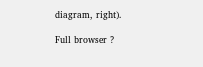diagram, right).

Full browser ?